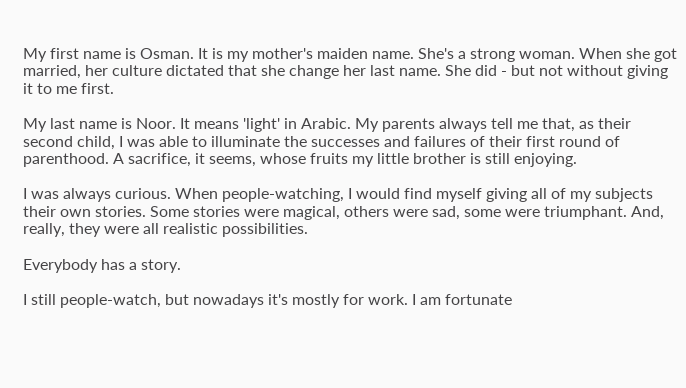My first name is Osman. It is my mother's maiden name. She's a strong woman. When she got married, her culture dictated that she change her last name. She did - but not without giving it to me first.

My last name is Noor. It means 'light' in Arabic. My parents always tell me that, as their second child, I was able to illuminate the successes and failures of their first round of parenthood. A sacrifice, it seems, whose fruits my little brother is still enjoying.

I was always curious. When people-watching, I would find myself giving all of my subjects their own stories. Some stories were magical, others were sad, some were triumphant. And, really, they were all realistic possibilities.

Everybody has a story.

I still people-watch, but nowadays it's mostly for work. I am fortunate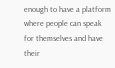enough to have a platform where people can speak for themselves and have their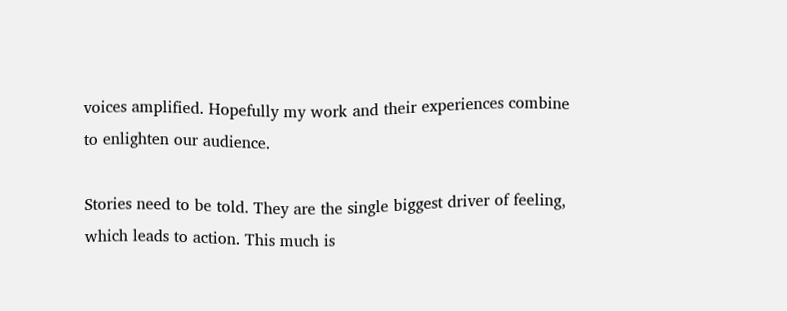voices amplified. Hopefully my work and their experiences combine to enlighten our audience.

Stories need to be told. They are the single biggest driver of feeling, which leads to action. This much is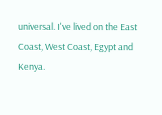universal. I've lived on the East Coast, West Coast, Egypt and Kenya.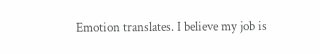Emotion translates. I believe my job is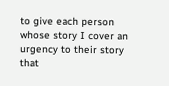to give each person whose story I cover an urgency to their story that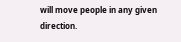will move people in any given direction.